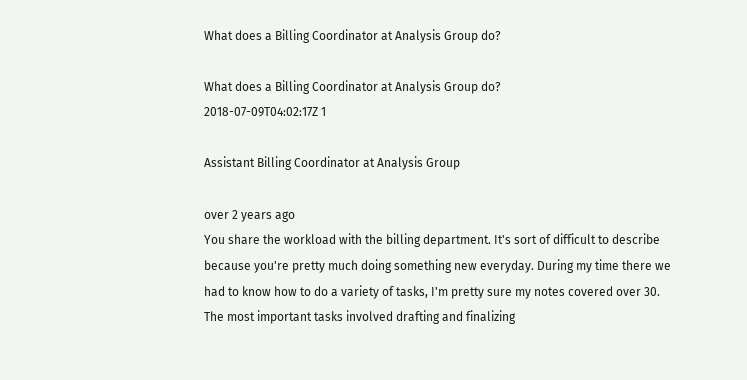What does a Billing Coordinator at Analysis Group do?

What does a Billing Coordinator at Analysis Group do?
2018-07-09T04:02:17Z 1

Assistant Billing Coordinator at Analysis Group

over 2 years ago
You share the workload with the billing department. It's sort of difficult to describe because you're pretty much doing something new everyday. During my time there we had to know how to do a variety of tasks, I'm pretty sure my notes covered over 30. The most important tasks involved drafting and finalizing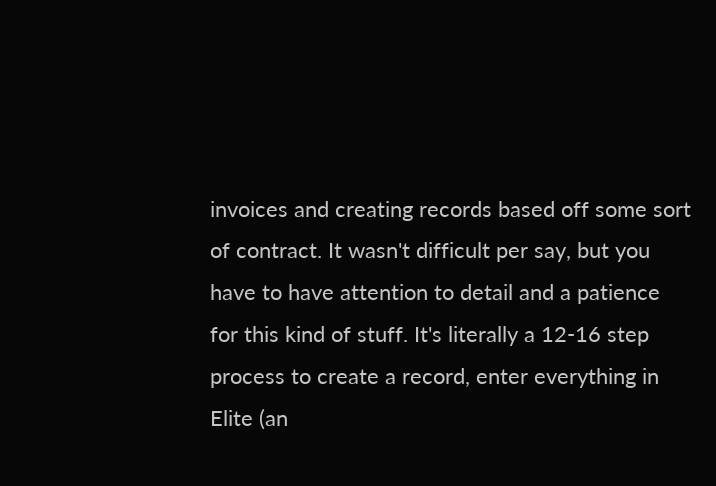invoices and creating records based off some sort of contract. It wasn't difficult per say, but you have to have attention to detail and a patience for this kind of stuff. It's literally a 12-16 step process to create a record, enter everything in Elite (an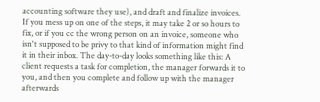accounting software they use), and draft and finalize invoices. If you mess up on one of the steps, it may take 2 or so hours to fix, or if you cc the wrong person on an invoice, someone who isn't supposed to be privy to that kind of information might find it in their inbox. The day-to-day looks something like this: A client requests a task for completion, the manager forwards it to you, and then you complete and follow up with the manager afterwards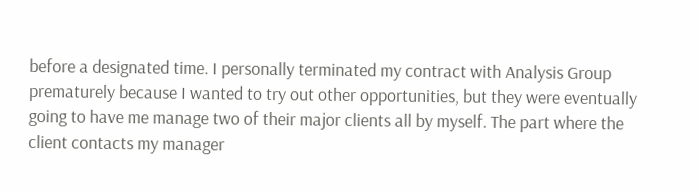before a designated time. I personally terminated my contract with Analysis Group prematurely because I wanted to try out other opportunities, but they were eventually going to have me manage two of their major clients all by myself. The part where the client contacts my manager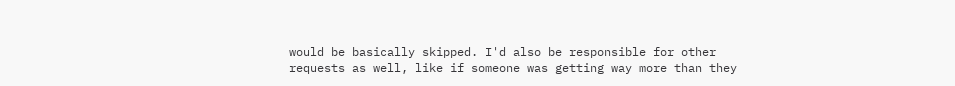would be basically skipped. I'd also be responsible for other requests as well, like if someone was getting way more than they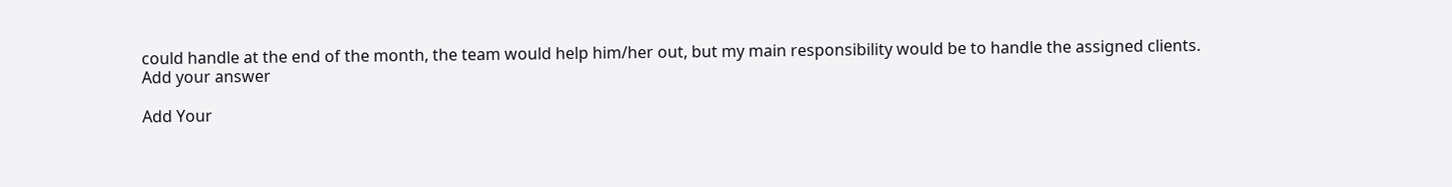could handle at the end of the month, the team would help him/her out, but my main responsibility would be to handle the assigned clients.
Add your answer

Add Your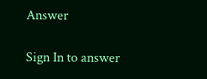Answer

Sign In to answer